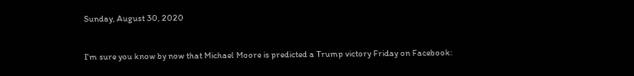Sunday, August 30, 2020


I'm sure you know by now that Michael Moore is predicted a Trump victory Friday on Facebook: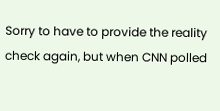Sorry to have to provide the reality check again, but when CNN polled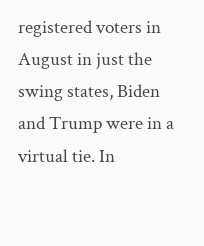registered voters in August in just the swing states, Biden and Trump were in a virtual tie. In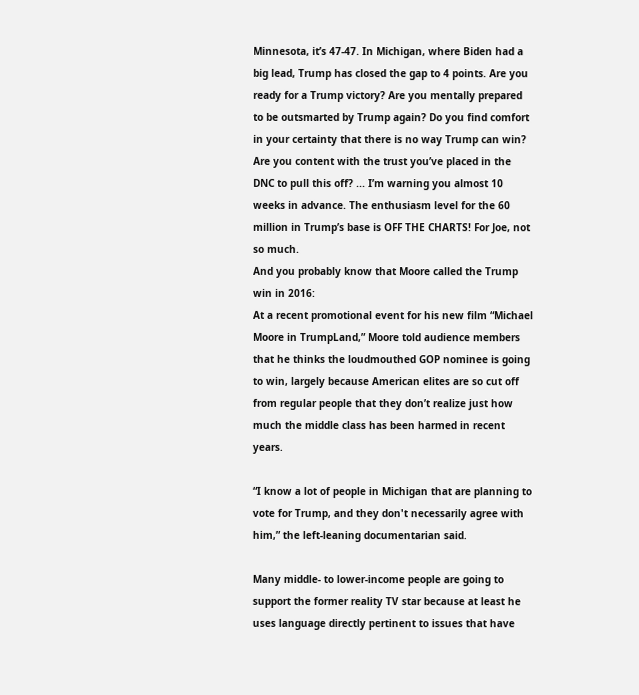Minnesota, it’s 47-47. In Michigan, where Biden had a big lead, Trump has closed the gap to 4 points. Are you ready for a Trump victory? Are you mentally prepared to be outsmarted by Trump again? Do you find comfort in your certainty that there is no way Trump can win? Are you content with the trust you’ve placed in the DNC to pull this off? ... I’m warning you almost 10 weeks in advance. The enthusiasm level for the 60 million in Trump’s base is OFF THE CHARTS! For Joe, not so much.
And you probably know that Moore called the Trump win in 2016:
At a recent promotional event for his new film “Michael Moore in TrumpLand,” Moore told audience members that he thinks the loudmouthed GOP nominee is going to win, largely because American elites are so cut off from regular people that they don’t realize just how much the middle class has been harmed in recent years.

“I know a lot of people in Michigan that are planning to vote for Trump, and they don't necessarily agree with him,” the left-leaning documentarian said.

Many middle- to lower-income people are going to support the former reality TV star because at least he uses language directly pertinent to issues that have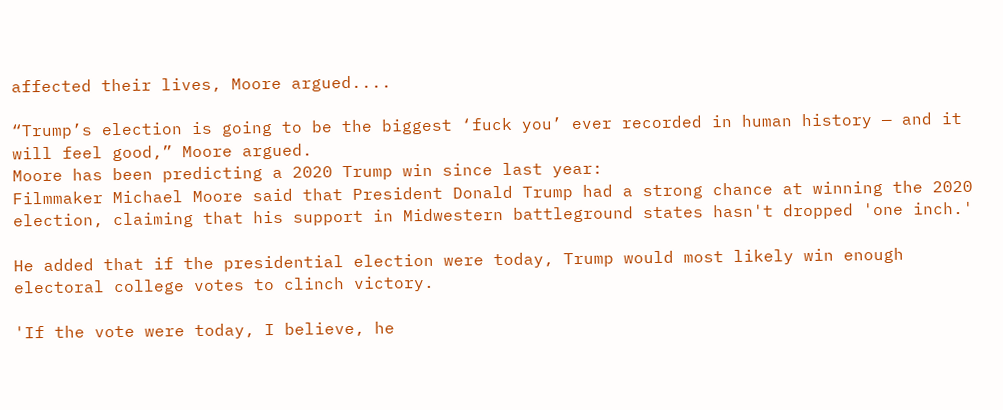affected their lives, Moore argued....

“Trump’s election is going to be the biggest ‘fuck you’ ever recorded in human history — and it will feel good,” Moore argued.
Moore has been predicting a 2020 Trump win since last year:
Filmmaker Michael Moore said that President Donald Trump had a strong chance at winning the 2020 election, claiming that his support in Midwestern battleground states hasn't dropped 'one inch.'

He added that if the presidential election were today, Trump would most likely win enough electoral college votes to clinch victory.

'If the vote were today, I believe, he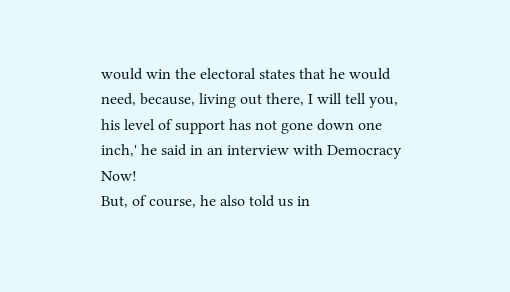would win the electoral states that he would need, because, living out there, I will tell you, his level of support has not gone down one inch,' he said in an interview with Democracy Now!
But, of course, he also told us in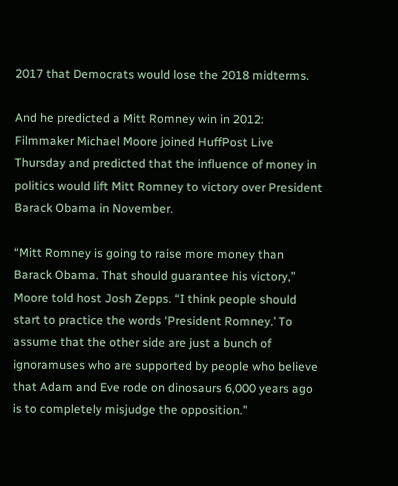2017 that Democrats would lose the 2018 midterms.

And he predicted a Mitt Romney win in 2012:
Filmmaker Michael Moore joined HuffPost Live Thursday and predicted that the influence of money in politics would lift Mitt Romney to victory over President Barack Obama in November.

“Mitt Romney is going to raise more money than Barack Obama. That should guarantee his victory,” Moore told host Josh Zepps. “I think people should start to practice the words ‘President Romney.’ To assume that the other side are just a bunch of ignoramuses who are supported by people who believe that Adam and Eve rode on dinosaurs 6,000 years ago is to completely misjudge the opposition.”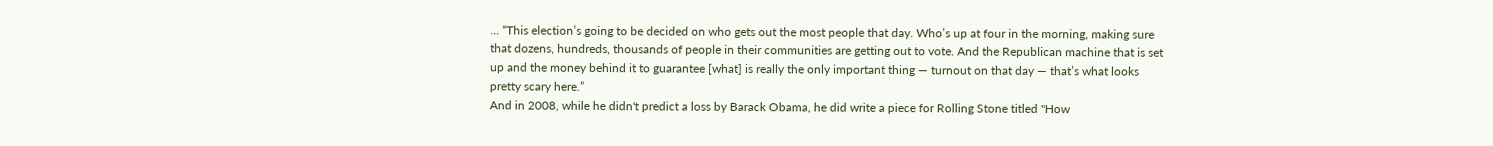... “This election’s going to be decided on who gets out the most people that day. Who’s up at four in the morning, making sure that dozens, hundreds, thousands of people in their communities are getting out to vote. And the Republican machine that is set up and the money behind it to guarantee [what] is really the only important thing — turnout on that day — that’s what looks pretty scary here.”
And in 2008, while he didn't predict a loss by Barack Obama, he did write a piece for Rolling Stone titled "How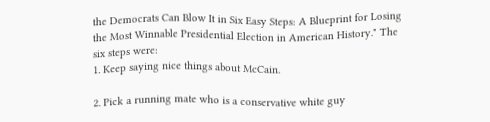the Democrats Can Blow It in Six Easy Steps: A Blueprint for Losing the Most Winnable Presidential Election in American History." The six steps were:
1. Keep saying nice things about McCain.

2. Pick a running mate who is a conservative white guy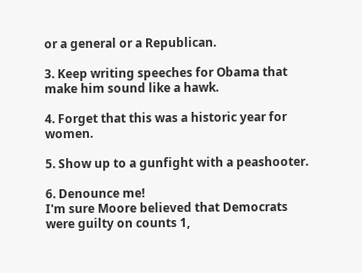or a general or a Republican.

3. Keep writing speeches for Obama that make him sound like a hawk.

4. Forget that this was a historic year for women.

5. Show up to a gunfight with a peashooter.

6. Denounce me!
I'm sure Moore believed that Democrats were guilty on counts 1,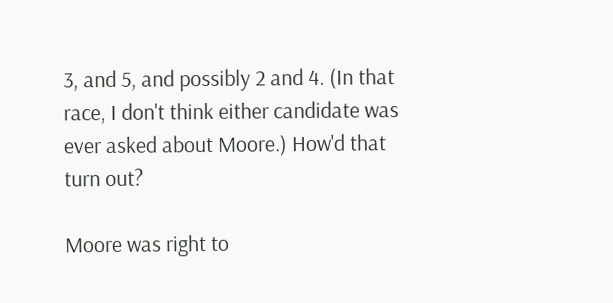3, and 5, and possibly 2 and 4. (In that race, I don't think either candidate was ever asked about Moore.) How'd that turn out?

Moore was right to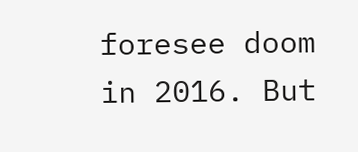foresee doom in 2016. But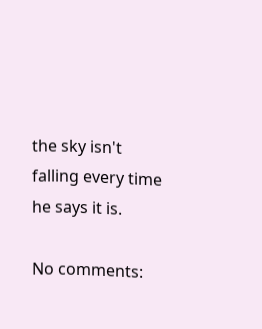the sky isn't falling every time he says it is.

No comments: